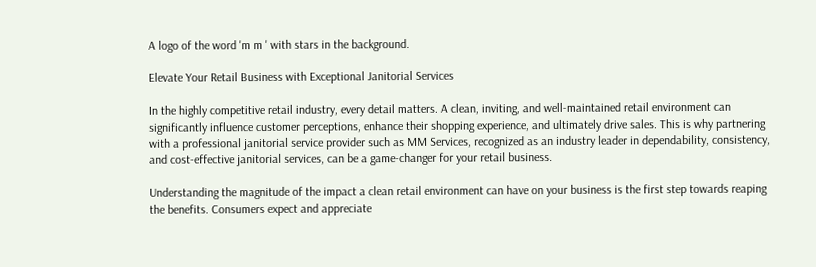A logo of the word 'm m ' with stars in the background.

Elevate Your Retail Business with Exceptional Janitorial Services

In the highly competitive retail industry, every detail matters. A clean, inviting, and well-maintained retail environment can significantly influence customer perceptions, enhance their shopping experience, and ultimately drive sales. This is why partnering with a professional janitorial service provider such as MM Services, recognized as an industry leader in dependability, consistency, and cost-effective janitorial services, can be a game-changer for your retail business.

Understanding the magnitude of the impact a clean retail environment can have on your business is the first step towards reaping the benefits. Consumers expect and appreciate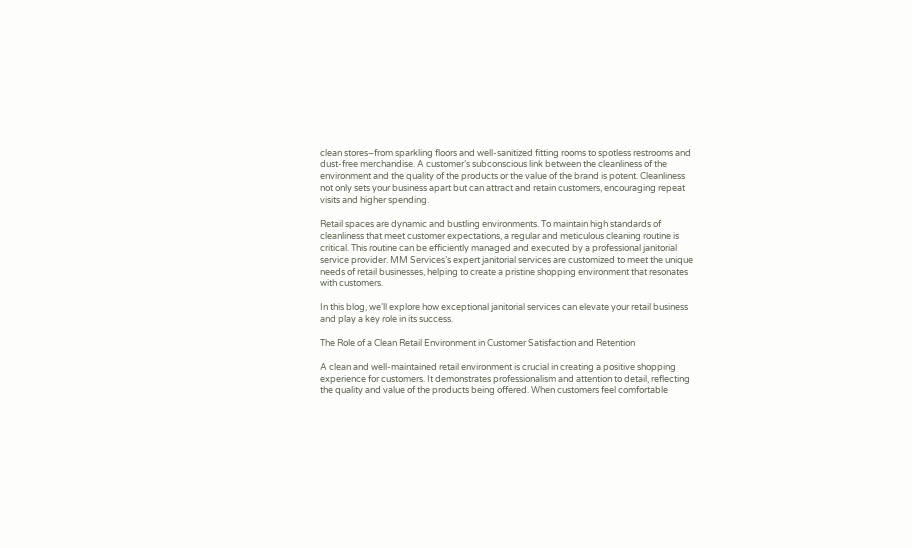clean stores–from sparkling floors and well-sanitized fitting rooms to spotless restrooms and dust-free merchandise. A customer’s subconscious link between the cleanliness of the environment and the quality of the products or the value of the brand is potent. Cleanliness not only sets your business apart but can attract and retain customers, encouraging repeat visits and higher spending.

Retail spaces are dynamic and bustling environments. To maintain high standards of cleanliness that meet customer expectations, a regular and meticulous cleaning routine is critical. This routine can be efficiently managed and executed by a professional janitorial service provider. MM Services’s expert janitorial services are customized to meet the unique needs of retail businesses, helping to create a pristine shopping environment that resonates with customers.

In this blog, we’ll explore how exceptional janitorial services can elevate your retail business and play a key role in its success.

The Role of a Clean Retail Environment in Customer Satisfaction and Retention

A clean and well-maintained retail environment is crucial in creating a positive shopping experience for customers. It demonstrates professionalism and attention to detail, reflecting the quality and value of the products being offered. When customers feel comfortable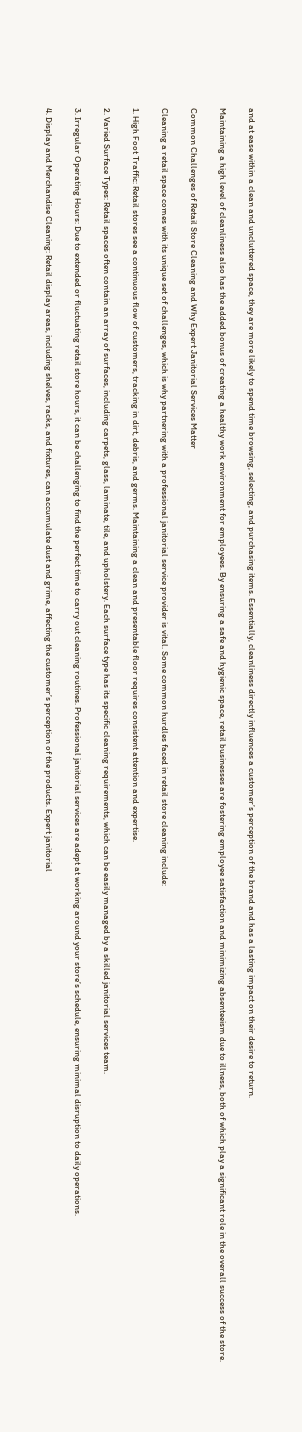and at ease within a clean and uncluttered space, they are more likely to spend time browsing, selecting, and purchasing items. Essentially, cleanliness directly influences a customer’s perception of the brand and has a lasting impact on their desire to return.

Maintaining a high level of cleanliness also has the added bonus of creating a healthy work environment for employees. By ensuring a safe and hygienic space, retail businesses are fostering employee satisfaction and minimizing absenteeism due to illness, both of which play a significant role in the overall success of the store.

Common Challenges of Retail Store Cleaning and Why Expert Janitorial Services Matter

Cleaning a retail space comes with its unique set of challenges, which is why partnering with a professional janitorial service provider is vital. Some common hurdles faced in retail store cleaning include:

1. High Foot Traffic: Retail stores see a continuous flow of customers, tracking in dirt, debris, and germs. Maintaining a clean and presentable floor requires consistent attention and expertise.

2. Varied Surface Types: Retail spaces often contain an array of surfaces, including carpets, glass, laminate, tile, and upholstery. Each surface type has its specific cleaning requirements, which can be easily managed by a skilled janitorial services team.

3. Irregular Operating Hours: Due to extended or fluctuating retail store hours, it can be challenging to find the perfect time to carry out cleaning routines. Professional janitorial services are adept at working around your store’s schedule, ensuring minimal disruption to daily operations.

4. Display and Merchandise Cleaning: Retail display areas, including shelves, racks, and fixtures, can accumulate dust and grime, affecting the customer’s perception of the products. Expert janitorial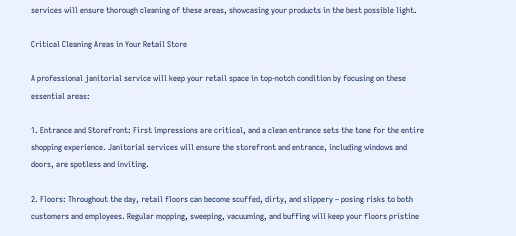services will ensure thorough cleaning of these areas, showcasing your products in the best possible light.

Critical Cleaning Areas in Your Retail Store

A professional janitorial service will keep your retail space in top-notch condition by focusing on these essential areas:

1. Entrance and Storefront: First impressions are critical, and a clean entrance sets the tone for the entire shopping experience. Janitorial services will ensure the storefront and entrance, including windows and doors, are spotless and inviting.

2. Floors: Throughout the day, retail floors can become scuffed, dirty, and slippery – posing risks to both customers and employees. Regular mopping, sweeping, vacuuming, and buffing will keep your floors pristine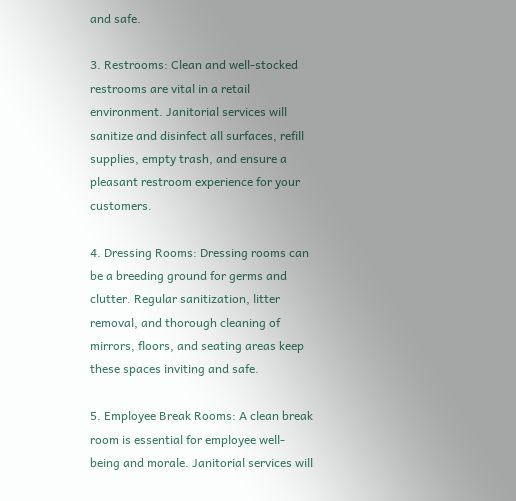and safe.

3. Restrooms: Clean and well-stocked restrooms are vital in a retail environment. Janitorial services will sanitize and disinfect all surfaces, refill supplies, empty trash, and ensure a pleasant restroom experience for your customers.

4. Dressing Rooms: Dressing rooms can be a breeding ground for germs and clutter. Regular sanitization, litter removal, and thorough cleaning of mirrors, floors, and seating areas keep these spaces inviting and safe.

5. Employee Break Rooms: A clean break room is essential for employee well-being and morale. Janitorial services will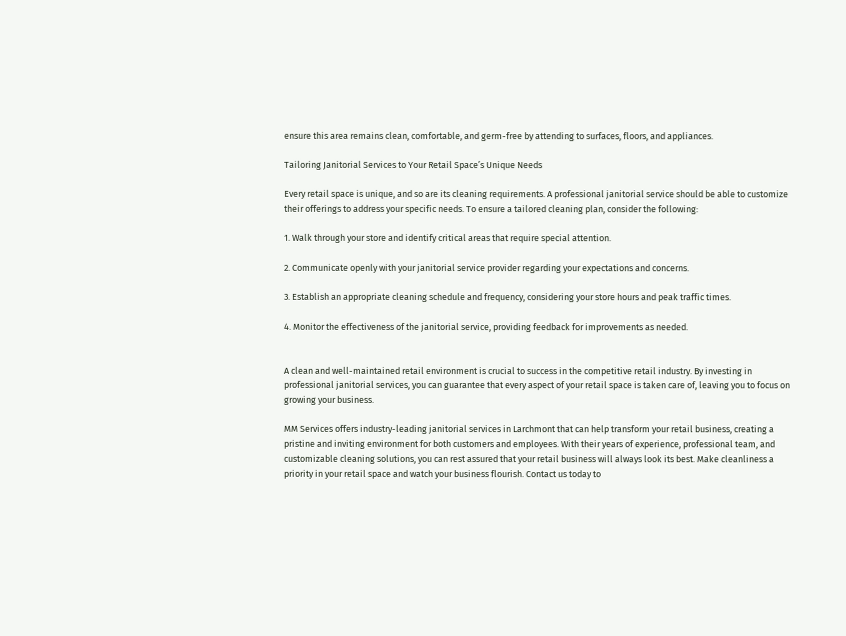ensure this area remains clean, comfortable, and germ-free by attending to surfaces, floors, and appliances.

Tailoring Janitorial Services to Your Retail Space’s Unique Needs

Every retail space is unique, and so are its cleaning requirements. A professional janitorial service should be able to customize their offerings to address your specific needs. To ensure a tailored cleaning plan, consider the following:

1. Walk through your store and identify critical areas that require special attention.

2. Communicate openly with your janitorial service provider regarding your expectations and concerns.

3. Establish an appropriate cleaning schedule and frequency, considering your store hours and peak traffic times.

4. Monitor the effectiveness of the janitorial service, providing feedback for improvements as needed.


A clean and well-maintained retail environment is crucial to success in the competitive retail industry. By investing in professional janitorial services, you can guarantee that every aspect of your retail space is taken care of, leaving you to focus on growing your business.

MM Services offers industry-leading janitorial services in Larchmont that can help transform your retail business, creating a pristine and inviting environment for both customers and employees. With their years of experience, professional team, and customizable cleaning solutions, you can rest assured that your retail business will always look its best. Make cleanliness a priority in your retail space and watch your business flourish. Contact us today to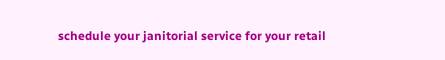schedule your janitorial service for your retail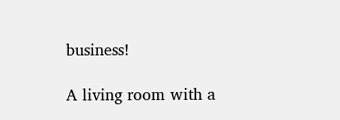business!

A living room with a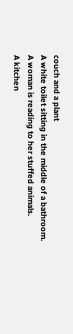couch and a plant
A white toilet sitting in the middle of a bathroom.
A woman is reading to her stuffed animals.
A kitchen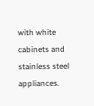with white cabinets and stainless steel appliances.